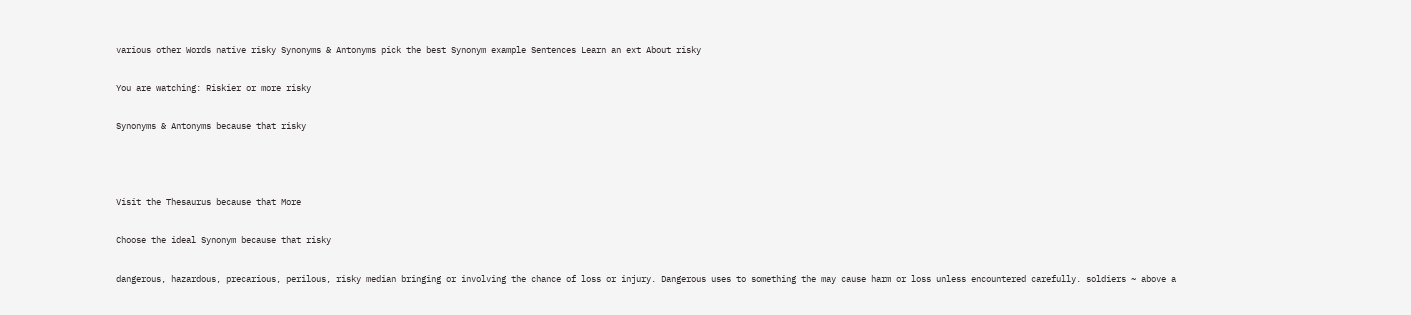various other Words native risky Synonyms & Antonyms pick the best Synonym example Sentences Learn an ext About risky

You are watching: Riskier or more risky

Synonyms & Antonyms because that risky



Visit the Thesaurus because that More

Choose the ideal Synonym because that risky

dangerous, hazardous, precarious, perilous, risky median bringing or involving the chance of loss or injury. Dangerous uses to something the may cause harm or loss unless encountered carefully. soldiers ~ above a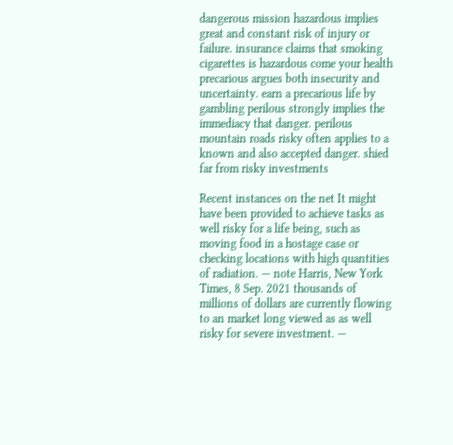dangerous mission hazardous implies great and constant risk of injury or failure. insurance claims that smoking cigarettes is hazardous come your health precarious argues both insecurity and uncertainty. earn a precarious life by gambling perilous strongly implies the immediacy that danger. perilous mountain roads risky often applies to a known and also accepted danger. shied far from risky investments

Recent instances on the net It might have been provided to achieve tasks as well risky for a life being, such as moving food in a hostage case or checking locations with high quantities of radiation. — note Harris, New York Times, 8 Sep. 2021 thousands of millions of dollars are currently flowing to an market long viewed as as well risky for severe investment. —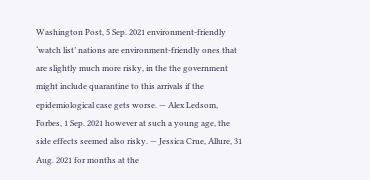Washington Post, 5 Sep. 2021 environment-friendly ‘watch list’ nations are environment-friendly ones that are slightly much more risky, in the the government might include quarantine to this arrivals if the epidemiological case gets worse. — Alex Ledsom, Forbes, 1 Sep. 2021 however at such a young age, the side effects seemed also risky. — Jessica Crue, Allure, 31 Aug. 2021 for months at the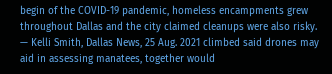begin of the COVID-19 pandemic, homeless encampments grew throughout Dallas and the city claimed cleanups were also risky. — Kelli Smith, Dallas News, 25 Aug. 2021 climbed said drones may aid in assessing manatees, together would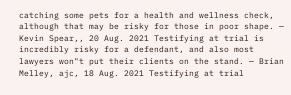catching some pets for a health and wellness check, although that may be risky for those in poor shape. — Kevin Spear,, 20 Aug. 2021 Testifying at trial is incredibly risky for a defendant, and also most lawyers won"t put their clients on the stand. — Brian Melley, ajc, 18 Aug. 2021 Testifying at trial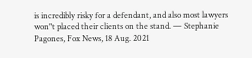is incredibly risky for a defendant, and also most lawyers won"t placed their clients on the stand. — Stephanie Pagones, Fox News, 18 Aug. 2021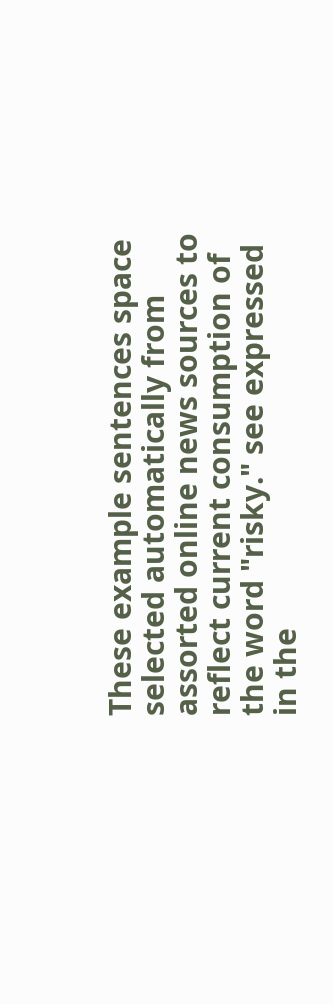These example sentences space selected automatically from assorted online news sources to reflect current consumption of the word "risky." see expressed in the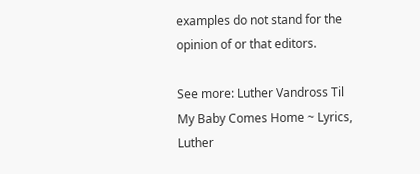examples do not stand for the opinion of or that editors.

See more: Luther Vandross Til My Baby Comes Home ~ Lyrics, Luther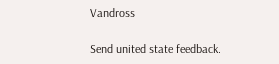Vandross

Send united state feedback.